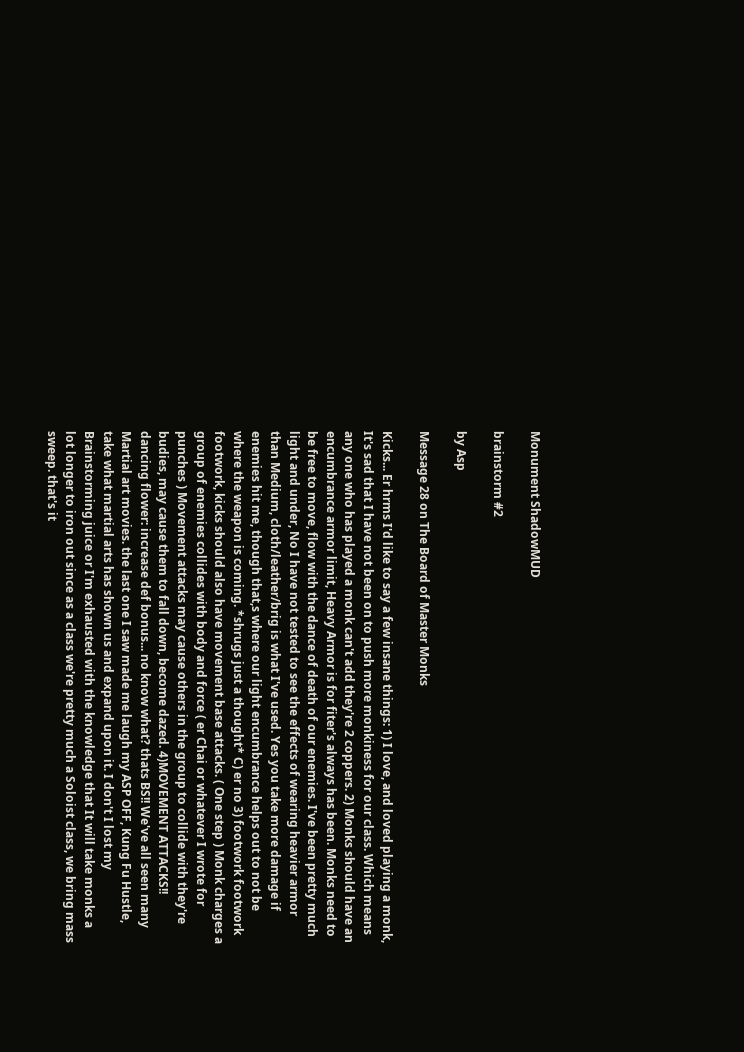Monument ShadowMUD

brainstorm #2

by Asp

Message 28 on The Board of Master Monks

Kicks... Er hrms I'd like to say a few insane things: 1) I love, and loved playing a monk, It's sad that I have not been on to push more monkiness for our class. Which means any one who has played a monk can't add they're 2 coppers. 2) Monks should have an encumbrance armor limit, Heavy Armor is for fiter's always has been. Monks need to be free to move, flow with the dance of death of our enemies. I've been pretty much light and under, No I have not tested to see the effects of wearing heavier armor than Medium, cloth/leather/brig is what I've used. Yes you take more damage if enemies hit me, though that,s where our light encumbrance helps out to not be where the weapon is coming. *shrugs just a thought* C) er no 3) footwork footwork footwork, kicks should also have movement base attacks. ( One step ) Monk charges a group of enemies collides with body and force ( er Chai or whatever I wrote for punches ) Movement attacks may cause others in the group to collide with they're budies, may cause them to fall down, become dazed. 4)MOVEMENT ATTACKS!! dancing flower: increase def bonus... no know what? thats BS!! We've all seen many Martial art movies. the last one I saw made me laugh my ASP OFF, Kung Fu Hustle, take what martial arts has shown us and expand upon it. I don't I lost my Brainstorming juice or I'm exhausted with the knowledge that It will take monks a lot longer to iron out since as a class we're pretty much a Soloist class, we bring mass sweep. that's it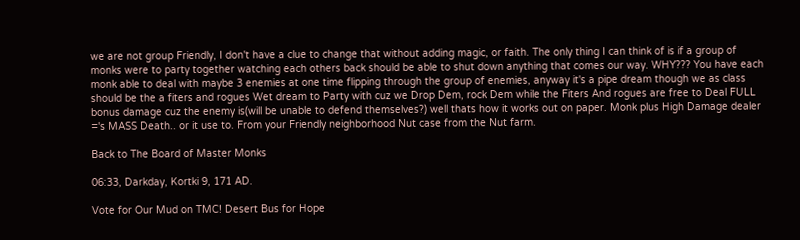we are not group Friendly, I don't have a clue to change that without adding magic, or faith. The only thing I can think of is if a group of monks were to party together watching each others back should be able to shut down anything that comes our way. WHY??? You have each monk able to deal with maybe 3 enemies at one time flipping through the group of enemies, anyway it's a pipe dream though we as class should be the a fiters and rogues Wet dream to Party with cuz we Drop Dem, rock Dem while the Fiters And rogues are free to Deal FULL bonus damage cuz the enemy is(will be unable to defend themselves?) well thats how it works out on paper. Monk plus High Damage dealer ='s MASS Death.. or it use to. From your Friendly neighborhood Nut case from the Nut farm.

Back to The Board of Master Monks

06:33, Darkday, Kortki 9, 171 AD.

Vote for Our Mud on TMC! Desert Bus for Hope